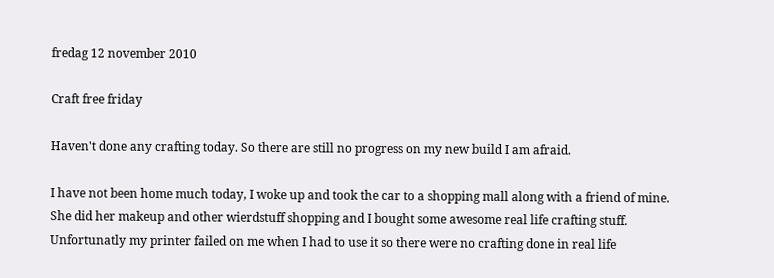fredag 12 november 2010

Craft free friday

Haven't done any crafting today. So there are still no progress on my new build I am afraid.

I have not been home much today, I woke up and took the car to a shopping mall along with a friend of mine. She did her makeup and other wierdstuff shopping and I bought some awesome real life crafting stuff. Unfortunatly my printer failed on me when I had to use it so there were no crafting done in real life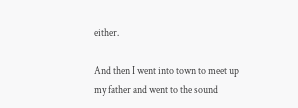either.

And then I went into town to meet up my father and went to the sound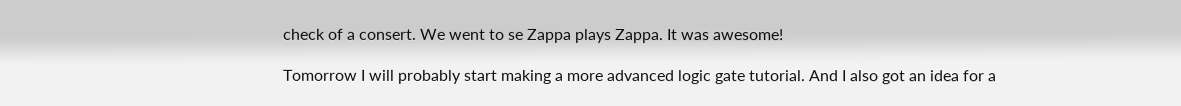check of a consert. We went to se Zappa plays Zappa. It was awesome!

Tomorrow I will probably start making a more advanced logic gate tutorial. And I also got an idea for a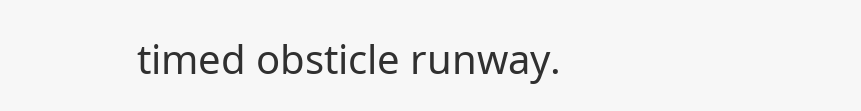timed obsticle runway.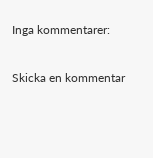Inga kommentarer:

Skicka en kommentar